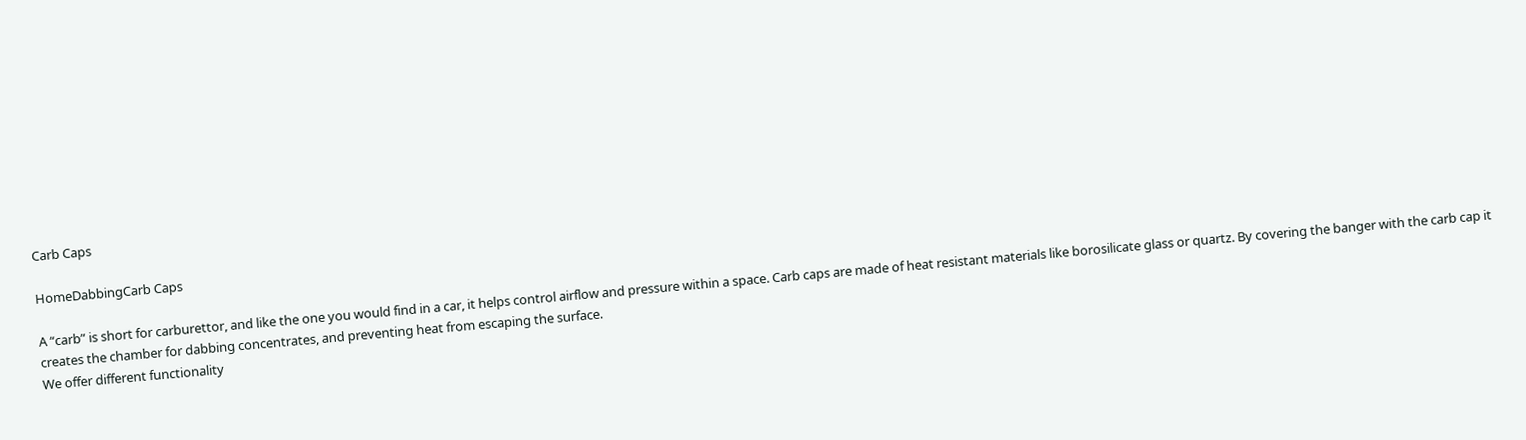Carb Caps

HomeDabbingCarb Caps

A “carb” is short for carburettor, and like the one you would find in a car, it helps control airflow and pressure within a space. Carb caps are made of heat resistant materials like borosilicate glass or quartz. By covering the banger with the carb cap it creates the chamber for dabbing concentrates, and preventing heat from escaping the surface.
We offer different functionality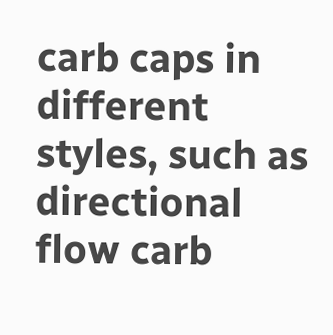carb caps in different styles, such as directional flow carb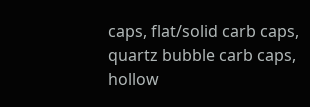caps, flat/solid carb caps, quartz bubble carb caps,
hollow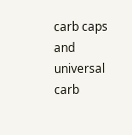carb caps and universal carb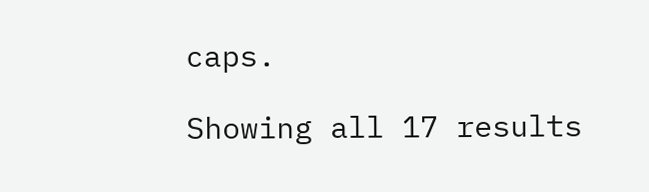caps.

Showing all 17 results